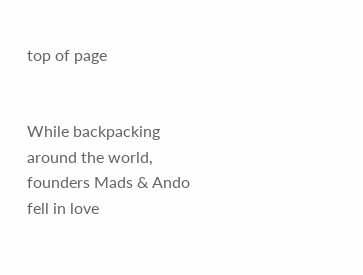top of page


While backpacking around the world, founders Mads & Ando fell in love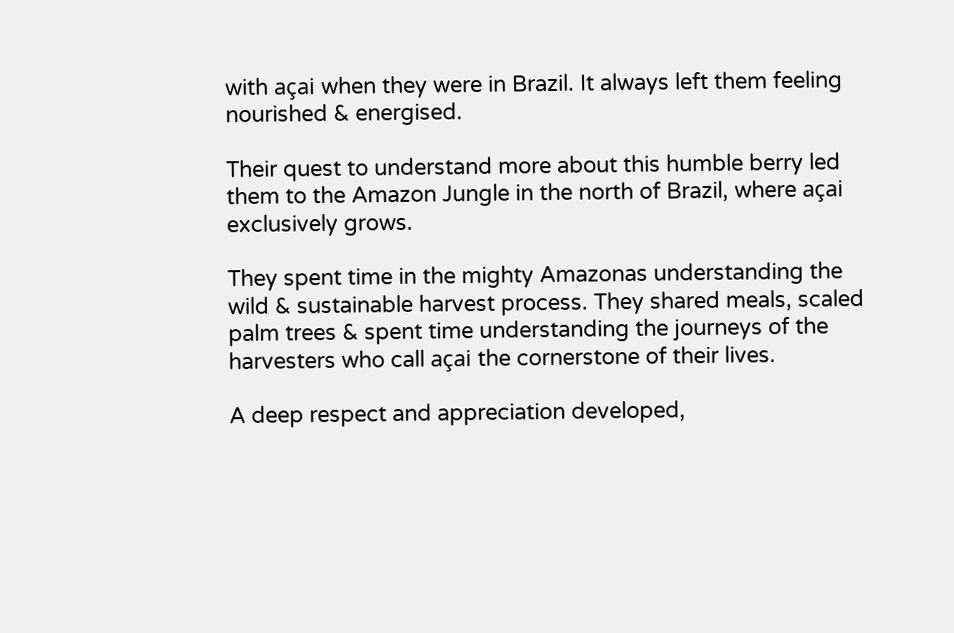with açai when they were in Brazil. It always left them feeling nourished & energised.

Their quest to understand more about this humble berry led them to the Amazon Jungle in the north of Brazil, where açai exclusively grows.

They spent time in the mighty Amazonas understanding the wild & sustainable harvest process. They shared meals, scaled palm trees & spent time understanding the journeys of the harvesters who call açai the cornerstone of their lives.

A deep respect and appreciation developed,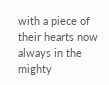with a piece of their hearts now always in the mighty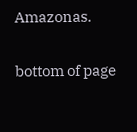Amazonas.

bottom of page